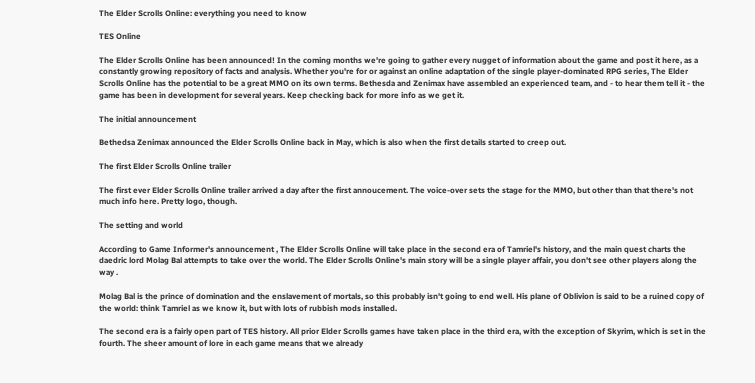The Elder Scrolls Online: everything you need to know

TES Online

The Elder Scrolls Online has been announced! In the coming months we're going to gather every nugget of information about the game and post it here, as a constantly growing repository of facts and analysis. Whether you're for or against an online adaptation of the single player-dominated RPG series, The Elder Scrolls Online has the potential to be a great MMO on its own terms. Bethesda and Zenimax have assembled an experienced team, and - to hear them tell it - the game has been in development for several years. Keep checking back for more info as we get it.

The initial announcement

Bethedsa Zenimax announced the Elder Scrolls Online back in May, which is also when the first details started to creep out.

The first Elder Scrolls Online trailer

The first ever Elder Scrolls Online trailer arrived a day after the first annoucement. The voice-over sets the stage for the MMO, but other than that there's not much info here. Pretty logo, though.

The setting and world

According to Game Informer's announcement , The Elder Scrolls Online will take place in the second era of Tamriel's history, and the main quest charts the daedric lord Molag Bal attempts to take over the world. The Elder Scrolls Online's main story will be a single player affair, you don't see other players along the way .

Molag Bal is the prince of domination and the enslavement of mortals, so this probably isn't going to end well. His plane of Oblivion is said to be a ruined copy of the world: think Tamriel as we know it, but with lots of rubbish mods installed.

The second era is a fairly open part of TES history. All prior Elder Scrolls games have taken place in the third era, with the exception of Skyrim, which is set in the fourth. The sheer amount of lore in each game means that we already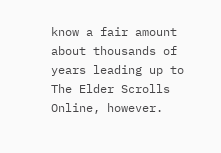know a fair amount about thousands of years leading up to The Elder Scrolls Online, however.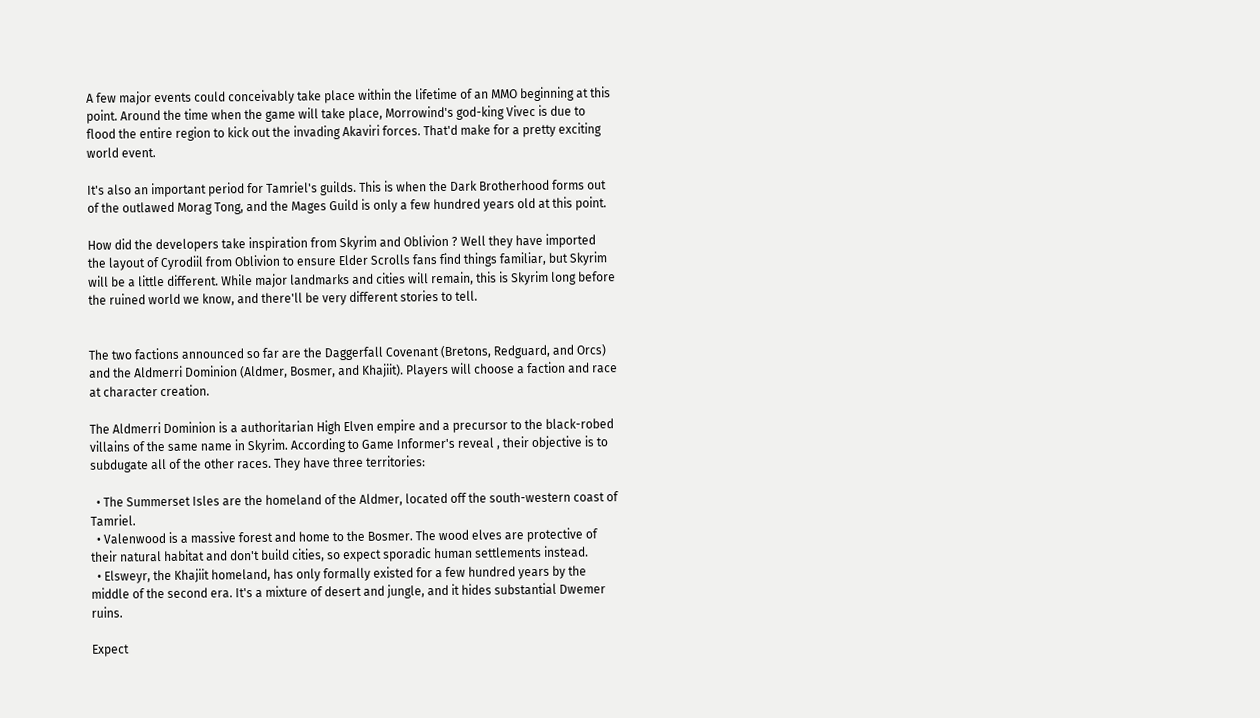A few major events could conceivably take place within the lifetime of an MMO beginning at this point. Around the time when the game will take place, Morrowind's god-king Vivec is due to flood the entire region to kick out the invading Akaviri forces. That'd make for a pretty exciting world event.

It's also an important period for Tamriel's guilds. This is when the Dark Brotherhood forms out of the outlawed Morag Tong, and the Mages Guild is only a few hundred years old at this point.

How did the developers take inspiration from Skyrim and Oblivion ? Well they have imported the layout of Cyrodiil from Oblivion to ensure Elder Scrolls fans find things familiar, but Skyrim will be a little different. While major landmarks and cities will remain, this is Skyrim long before the ruined world we know, and there'll be very different stories to tell.


The two factions announced so far are the Daggerfall Covenant (Bretons, Redguard, and Orcs) and the Aldmerri Dominion (Aldmer, Bosmer, and Khajiit). Players will choose a faction and race at character creation.

The Aldmerri Dominion is a authoritarian High Elven empire and a precursor to the black-robed villains of the same name in Skyrim. According to Game Informer's reveal , their objective is to subdugate all of the other races. They have three territories:

  • The Summerset Isles are the homeland of the Aldmer, located off the south-western coast of Tamriel.
  • Valenwood is a massive forest and home to the Bosmer. The wood elves are protective of their natural habitat and don't build cities, so expect sporadic human settlements instead.
  • Elsweyr, the Khajiit homeland, has only formally existed for a few hundred years by the middle of the second era. It's a mixture of desert and jungle, and it hides substantial Dwemer ruins.

Expect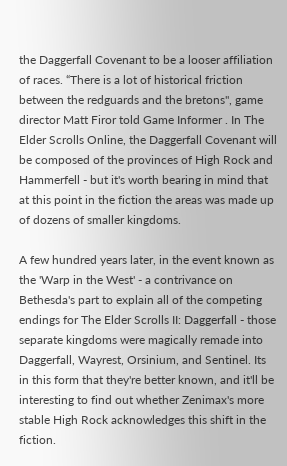the Daggerfall Covenant to be a looser affiliation of races. “There is a lot of historical friction between the redguards and the bretons", game director Matt Firor told Game Informer . In The Elder Scrolls Online, the Daggerfall Covenant will be composed of the provinces of High Rock and Hammerfell - but it's worth bearing in mind that at this point in the fiction the areas was made up of dozens of smaller kingdoms.

A few hundred years later, in the event known as the 'Warp in the West' - a contrivance on Bethesda's part to explain all of the competing endings for The Elder Scrolls II: Daggerfall - those separate kingdoms were magically remade into Daggerfall, Wayrest, Orsinium, and Sentinel. Its in this form that they're better known, and it'll be interesting to find out whether Zenimax's more stable High Rock acknowledges this shift in the fiction.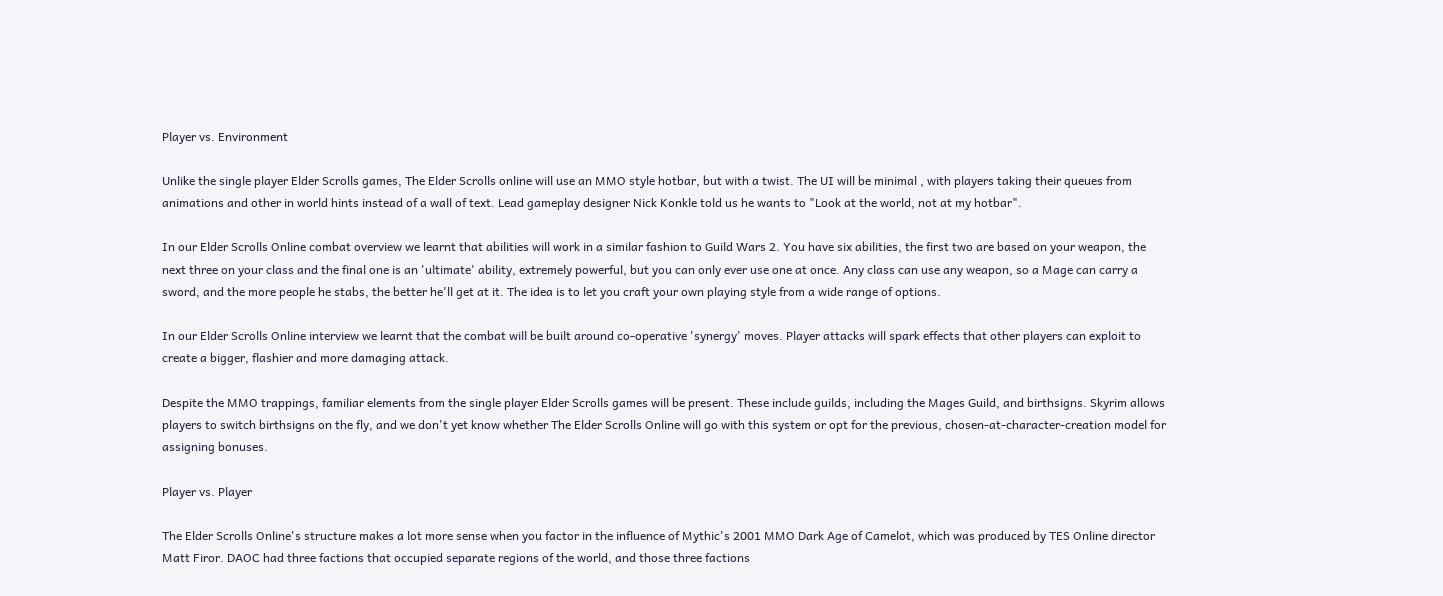Player vs. Environment

Unlike the single player Elder Scrolls games, The Elder Scrolls online will use an MMO style hotbar, but with a twist. The UI will be minimal , with players taking their queues from animations and other in world hints instead of a wall of text. Lead gameplay designer Nick Konkle told us he wants to "Look at the world, not at my hotbar".

In our Elder Scrolls Online combat overview we learnt that abilities will work in a similar fashion to Guild Wars 2. You have six abilities, the first two are based on your weapon, the next three on your class and the final one is an 'ultimate' ability, extremely powerful, but you can only ever use one at once. Any class can use any weapon, so a Mage can carry a sword, and the more people he stabs, the better he'll get at it. The idea is to let you craft your own playing style from a wide range of options.

In our Elder Scrolls Online interview we learnt that the combat will be built around co-operative 'synergy' moves. Player attacks will spark effects that other players can exploit to create a bigger, flashier and more damaging attack.

Despite the MMO trappings, familiar elements from the single player Elder Scrolls games will be present. These include guilds, including the Mages Guild, and birthsigns. Skyrim allows players to switch birthsigns on the fly, and we don't yet know whether The Elder Scrolls Online will go with this system or opt for the previous, chosen-at-character-creation model for assigning bonuses.

Player vs. Player

The Elder Scrolls Online's structure makes a lot more sense when you factor in the influence of Mythic's 2001 MMO Dark Age of Camelot, which was produced by TES Online director Matt Firor. DAOC had three factions that occupied separate regions of the world, and those three factions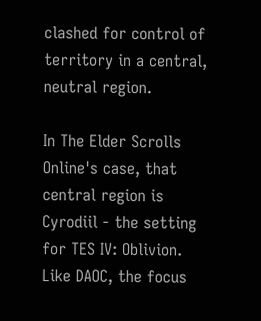clashed for control of territory in a central, neutral region.

In The Elder Scrolls Online's case, that central region is Cyrodiil - the setting for TES IV: Oblivion. Like DAOC, the focus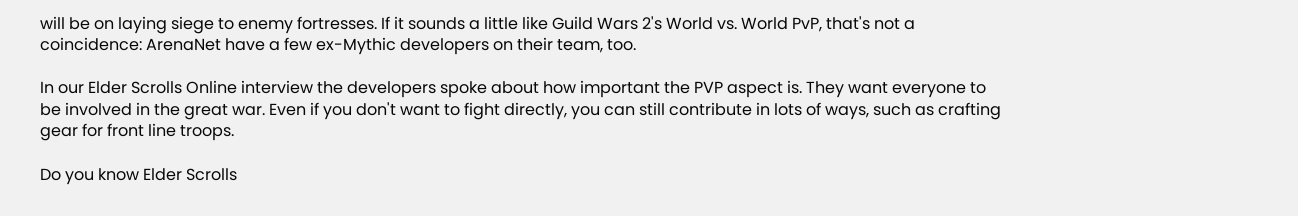will be on laying siege to enemy fortresses. If it sounds a little like Guild Wars 2's World vs. World PvP, that's not a coincidence: ArenaNet have a few ex-Mythic developers on their team, too.

In our Elder Scrolls Online interview the developers spoke about how important the PVP aspect is. They want everyone to be involved in the great war. Even if you don't want to fight directly, you can still contribute in lots of ways, such as crafting gear for front line troops.

Do you know Elder Scrolls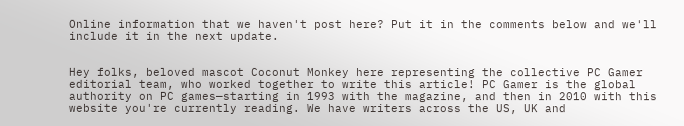Online information that we haven't post here? Put it in the comments below and we'll include it in the next update.


Hey folks, beloved mascot Coconut Monkey here representing the collective PC Gamer editorial team, who worked together to write this article! PC Gamer is the global authority on PC games—starting in 1993 with the magazine, and then in 2010 with this website you're currently reading. We have writers across the US, UK and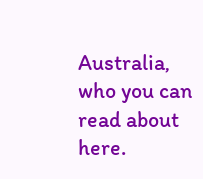Australia, who you can read about here.